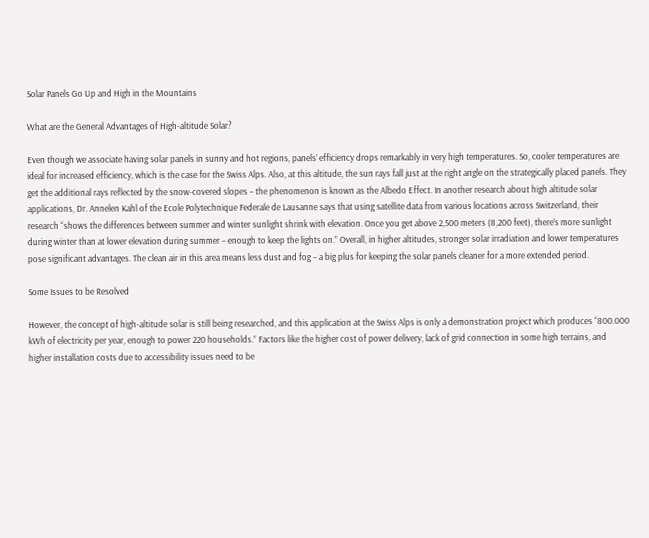Solar Panels Go Up and High in the Mountains

What are the General Advantages of High-altitude Solar?

Even though we associate having solar panels in sunny and hot regions, panels’ efficiency drops remarkably in very high temperatures. So, cooler temperatures are ideal for increased efficiency, which is the case for the Swiss Alps. Also, at this altitude, the sun rays fall just at the right angle on the strategically placed panels. They get the additional rays reflected by the snow-covered slopes – the phenomenon is known as the Albedo Effect. In another research about high altitude solar applications, Dr. Annelen Kahl of the Ecole Polytechnique Federale de Lausanne says that using satellite data from various locations across Switzerland, their research “shows the differences between summer and winter sunlight shrink with elevation. Once you get above 2,500 meters (8,200 feet), there’s more sunlight during winter than at lower elevation during summer – enough to keep the lights on.” Overall, in higher altitudes, stronger solar irradiation and lower temperatures pose significant advantages. The clean air in this area means less dust and fog – a big plus for keeping the solar panels cleaner for a more extended period.

Some Issues to be Resolved

However, the concept of high-altitude solar is still being researched, and this application at the Swiss Alps is only a demonstration project which produces “800.000 kWh of electricity per year, enough to power 220 households.” Factors like the higher cost of power delivery, lack of grid connection in some high terrains, and higher installation costs due to accessibility issues need to be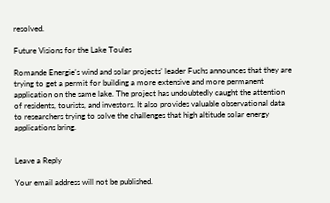resolved.

Future Visions for the Lake Toules

Romande Energie’s wind and solar projects’ leader Fuchs announces that they are trying to get a permit for building a more extensive and more permanent application on the same lake. The project has undoubtedly caught the attention of residents, tourists, and investors. It also provides valuable observational data to researchers trying to solve the challenges that high altitude solar energy applications bring.


Leave a Reply

Your email address will not be published.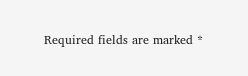Required fields are marked *